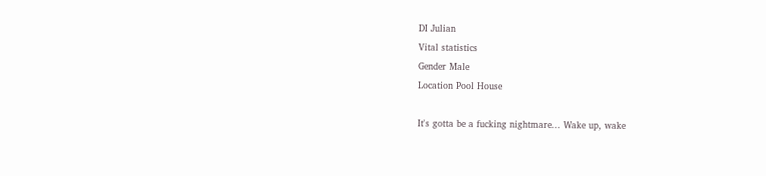DI Julian
Vital statistics
Gender Male
Location Pool House

It's gotta be a fucking nightmare... Wake up, wake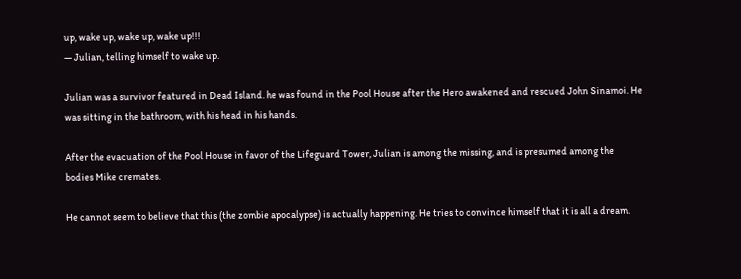up, wake up, wake up, wake up!!!
— Julian, telling himself to wake up.

Julian was a survivor featured in Dead Island. he was found in the Pool House after the Hero awakened and rescued John Sinamoi. He was sitting in the bathroom, with his head in his hands.

After the evacuation of the Pool House in favor of the Lifeguard Tower, Julian is among the missing, and is presumed among the bodies Mike cremates.

He cannot seem to believe that this (the zombie apocalypse) is actually happening. He tries to convince himself that it is all a dream.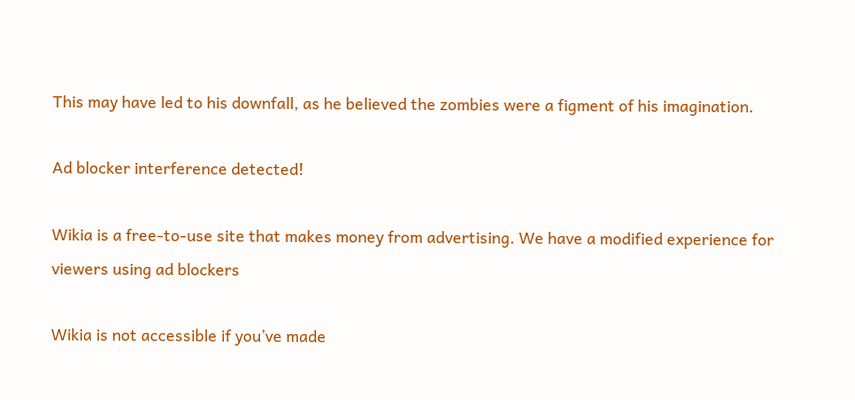This may have led to his downfall, as he believed the zombies were a figment of his imagination.

Ad blocker interference detected!

Wikia is a free-to-use site that makes money from advertising. We have a modified experience for viewers using ad blockers

Wikia is not accessible if you’ve made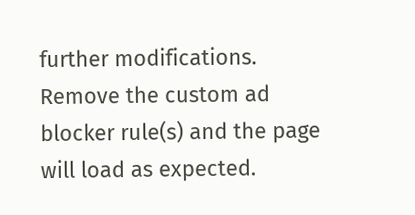further modifications. Remove the custom ad blocker rule(s) and the page will load as expected.